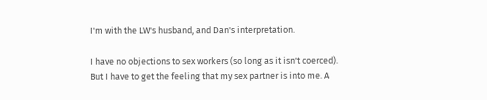I'm with the LW's husband, and Dan's interpretation.

I have no objections to sex workers (so long as it isn't coerced). But I have to get the feeling that my sex partner is into me. A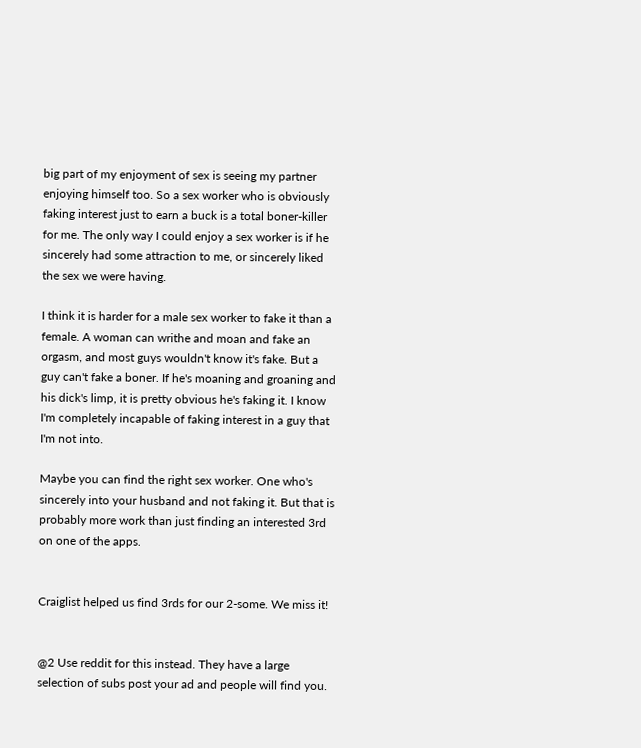big part of my enjoyment of sex is seeing my partner enjoying himself too. So a sex worker who is obviously faking interest just to earn a buck is a total boner-killer for me. The only way I could enjoy a sex worker is if he sincerely had some attraction to me, or sincerely liked the sex we were having.

I think it is harder for a male sex worker to fake it than a female. A woman can writhe and moan and fake an orgasm, and most guys wouldn't know it's fake. But a guy can't fake a boner. If he's moaning and groaning and his dick's limp, it is pretty obvious he's faking it. I know I'm completely incapable of faking interest in a guy that I'm not into.

Maybe you can find the right sex worker. One who's sincerely into your husband and not faking it. But that is probably more work than just finding an interested 3rd on one of the apps.


Craiglist helped us find 3rds for our 2-some. We miss it!


@2 Use reddit for this instead. They have a large selection of subs post your ad and people will find you.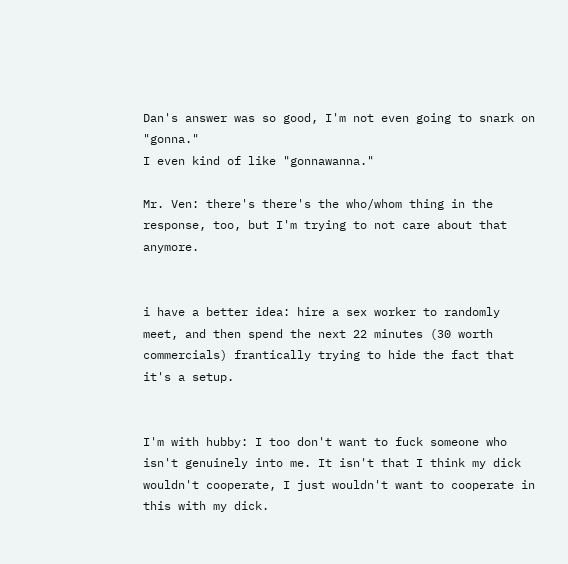Dan's answer was so good, I'm not even going to snark on "gonna."
I even kind of like "gonnawanna."

Mr. Ven: there's there's the who/whom thing in the response, too, but I'm trying to not care about that anymore.


i have a better idea: hire a sex worker to randomly meet, and then spend the next 22 minutes (30 worth commercials) frantically trying to hide the fact that it's a setup.


I'm with hubby: I too don't want to fuck someone who isn't genuinely into me. It isn't that I think my dick wouldn't cooperate, I just wouldn't want to cooperate in this with my dick.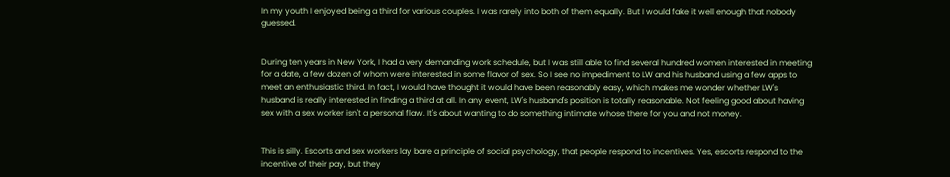In my youth I enjoyed being a third for various couples. I was rarely into both of them equally. But I would fake it well enough that nobody guessed.


During ten years in New York, I had a very demanding work schedule, but I was still able to find several hundred women interested in meeting for a date, a few dozen of whom were interested in some flavor of sex. So I see no impediment to LW and his husband using a few apps to meet an enthusiastic third. In fact, I would have thought it would have been reasonably easy, which makes me wonder whether LW's husband is really interested in finding a third at all. In any event, LW's husband's position is totally reasonable. Not feeling good about having sex with a sex worker isn't a personal flaw. It's about wanting to do something intimate whose there for you and not money.


This is silly. Escorts and sex workers lay bare a principle of social psychology, that people respond to incentives. Yes, escorts respond to the incentive of their pay, but they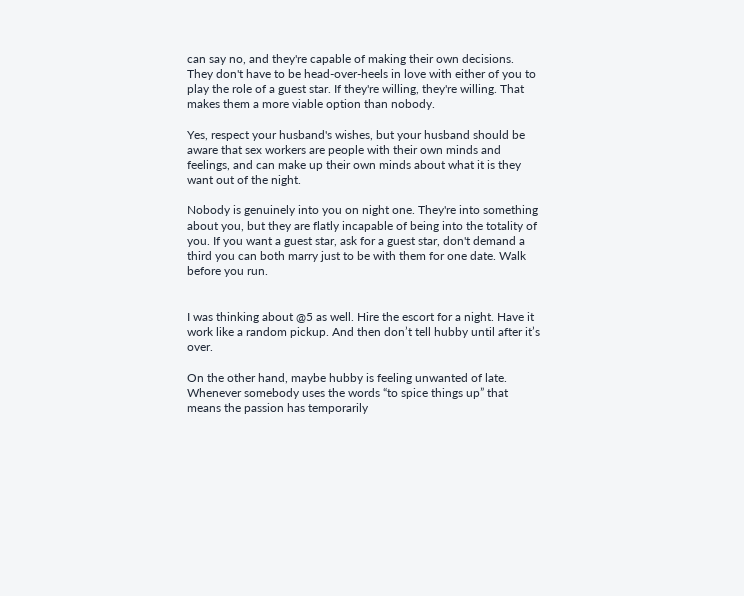can say no, and they're capable of making their own decisions. They don't have to be head-over-heels in love with either of you to play the role of a guest star. If they're willing, they're willing. That makes them a more viable option than nobody.

Yes, respect your husband's wishes, but your husband should be aware that sex workers are people with their own minds and feelings, and can make up their own minds about what it is they want out of the night.

Nobody is genuinely into you on night one. They're into something about you, but they are flatly incapable of being into the totality of you. If you want a guest star, ask for a guest star, don't demand a third you can both marry just to be with them for one date. Walk before you run.


I was thinking about @5 as well. Hire the escort for a night. Have it work like a random pickup. And then don’t tell hubby until after it’s over.

On the other hand, maybe hubby is feeling unwanted of late. Whenever somebody uses the words “to spice things up” that means the passion has temporarily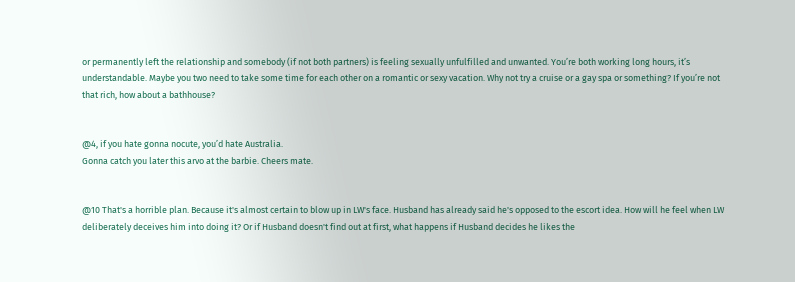or permanently left the relationship and somebody (if not both partners) is feeling sexually unfulfilled and unwanted. You’re both working long hours, it’s understandable. Maybe you two need to take some time for each other on a romantic or sexy vacation. Why not try a cruise or a gay spa or something? If you’re not that rich, how about a bathhouse?


@4, if you hate gonna nocute, you’d hate Australia.
Gonna catch you later this arvo at the barbie. Cheers mate.


@10 That's a horrible plan. Because it's almost certain to blow up in LW's face. Husband has already said he's opposed to the escort idea. How will he feel when LW deliberately deceives him into doing it? Or if Husband doesn't find out at first, what happens if Husband decides he likes the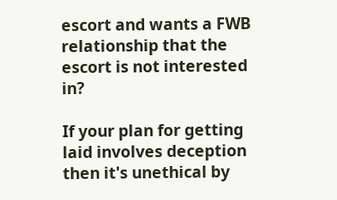escort and wants a FWB relationship that the escort is not interested in?

If your plan for getting laid involves deception then it's unethical by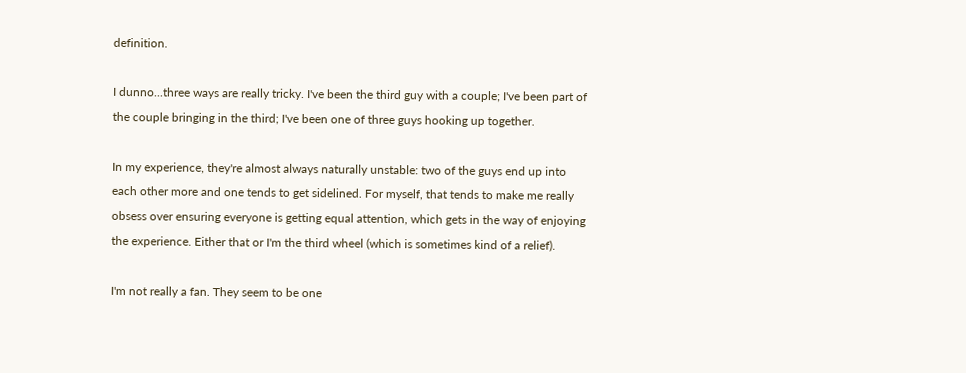definition.

I dunno...three ways are really tricky. I've been the third guy with a couple; I've been part of the couple bringing in the third; I've been one of three guys hooking up together.

In my experience, they're almost always naturally unstable: two of the guys end up into each other more and one tends to get sidelined. For myself, that tends to make me really obsess over ensuring everyone is getting equal attention, which gets in the way of enjoying the experience. Either that or I'm the third wheel (which is sometimes kind of a relief).

I'm not really a fan. They seem to be one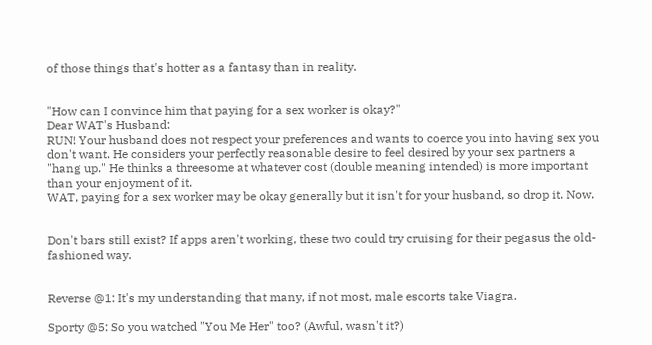of those things that's hotter as a fantasy than in reality.


"How can I convince him that paying for a sex worker is okay?"
Dear WAT's Husband:
RUN! Your husband does not respect your preferences and wants to coerce you into having sex you don't want. He considers your perfectly reasonable desire to feel desired by your sex partners a "hang up." He thinks a threesome at whatever cost (double meaning intended) is more important than your enjoyment of it.
WAT, paying for a sex worker may be okay generally but it isn't for your husband, so drop it. Now.


Don't bars still exist? If apps aren't working, these two could try cruising for their pegasus the old-fashioned way.


Reverse @1: It's my understanding that many, if not most, male escorts take Viagra.

Sporty @5: So you watched "You Me Her" too? (Awful, wasn't it?)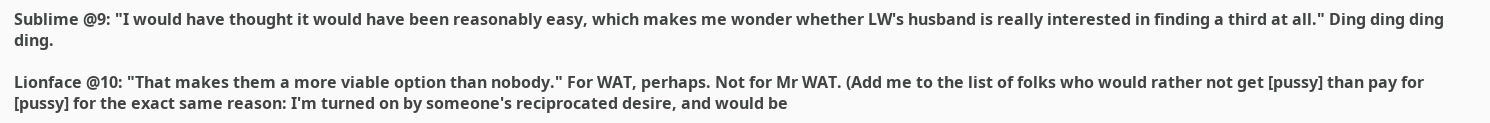Sublime @9: "I would have thought it would have been reasonably easy, which makes me wonder whether LW's husband is really interested in finding a third at all." Ding ding ding ding.

Lionface @10: "That makes them a more viable option than nobody." For WAT, perhaps. Not for Mr WAT. (Add me to the list of folks who would rather not get [pussy] than pay for [pussy] for the exact same reason: I'm turned on by someone's reciprocated desire, and would be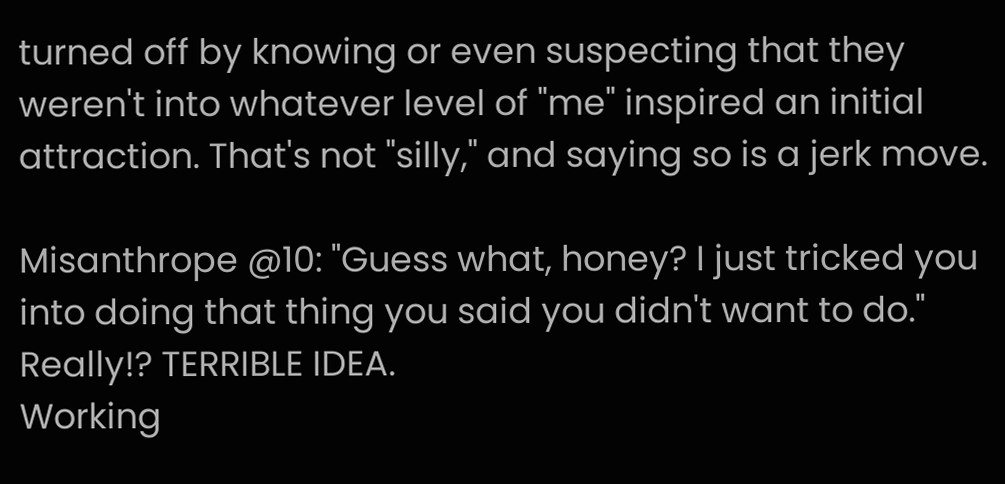turned off by knowing or even suspecting that they weren't into whatever level of "me" inspired an initial attraction. That's not "silly," and saying so is a jerk move.

Misanthrope @10: "Guess what, honey? I just tricked you into doing that thing you said you didn't want to do." Really!? TERRIBLE IDEA.
Working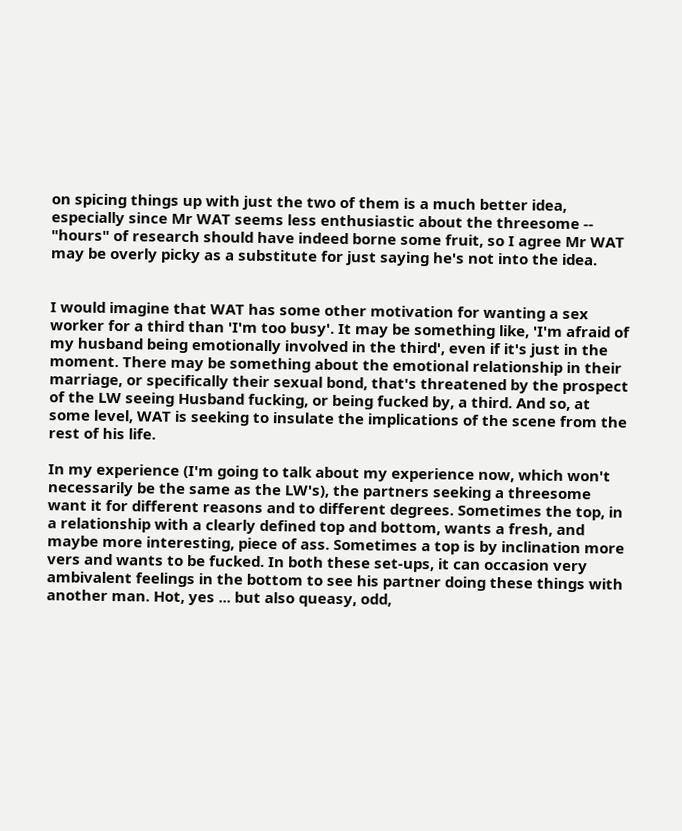on spicing things up with just the two of them is a much better idea, especially since Mr WAT seems less enthusiastic about the threesome -- "hours" of research should have indeed borne some fruit, so I agree Mr WAT may be overly picky as a substitute for just saying he's not into the idea.


I would imagine that WAT has some other motivation for wanting a sex worker for a third than 'I'm too busy'. It may be something like, 'I'm afraid of my husband being emotionally involved in the third', even if it's just in the moment. There may be something about the emotional relationship in their marriage, or specifically their sexual bond, that's threatened by the prospect of the LW seeing Husband fucking, or being fucked by, a third. And so, at some level, WAT is seeking to insulate the implications of the scene from the rest of his life.

In my experience (I'm going to talk about my experience now, which won't necessarily be the same as the LW's), the partners seeking a threesome want it for different reasons and to different degrees. Sometimes the top, in a relationship with a clearly defined top and bottom, wants a fresh, and maybe more interesting, piece of ass. Sometimes a top is by inclination more vers and wants to be fucked. In both these set-ups, it can occasion very ambivalent feelings in the bottom to see his partner doing these things with another man. Hot, yes ... but also queasy, odd,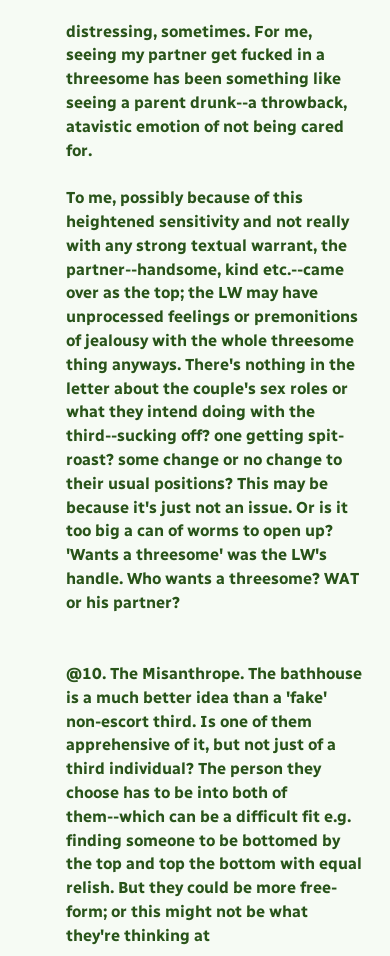distressing, sometimes. For me, seeing my partner get fucked in a threesome has been something like seeing a parent drunk--a throwback, atavistic emotion of not being cared for.

To me, possibly because of this heightened sensitivity and not really with any strong textual warrant, the partner--handsome, kind etc.--came over as the top; the LW may have unprocessed feelings or premonitions of jealousy with the whole threesome thing anyways. There's nothing in the letter about the couple's sex roles or what they intend doing with the third--sucking off? one getting spit-roast? some change or no change to their usual positions? This may be because it's just not an issue. Or is it too big a can of worms to open up? 'Wants a threesome' was the LW's handle. Who wants a threesome? WAT or his partner?


@10. The Misanthrope. The bathhouse is a much better idea than a 'fake' non-escort third. Is one of them apprehensive of it, but not just of a third individual? The person they choose has to be into both of them--which can be a difficult fit e.g. finding someone to be bottomed by the top and top the bottom with equal relish. But they could be more free-form; or this might not be what they're thinking at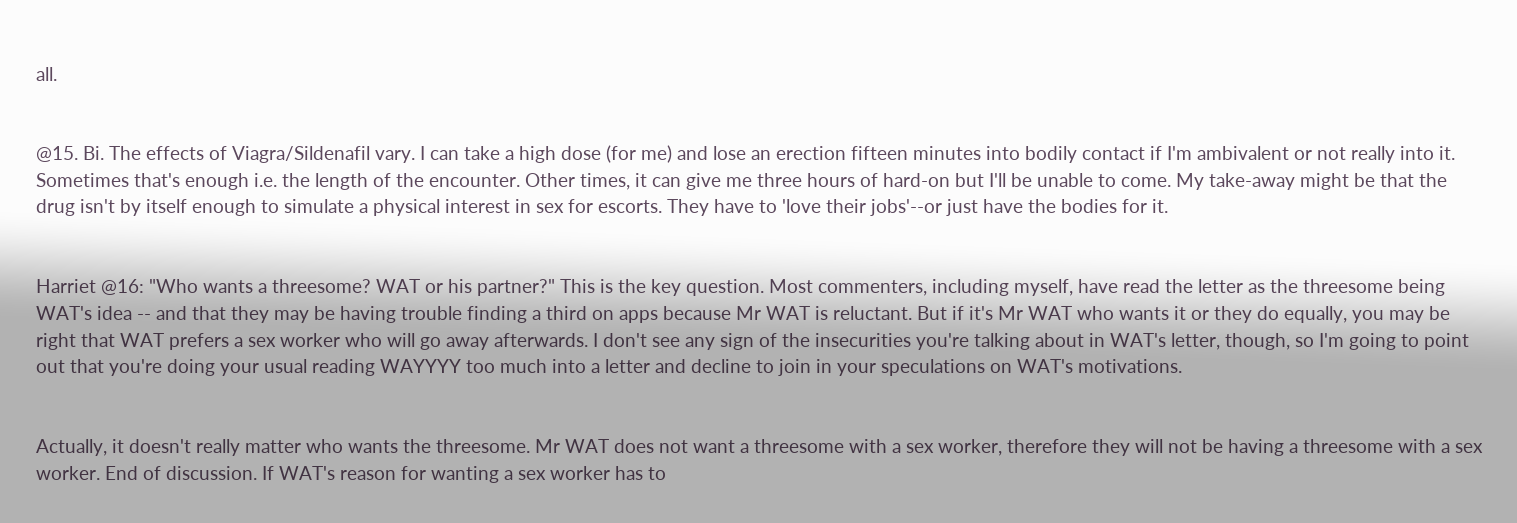all.


@15. Bi. The effects of Viagra/Sildenafil vary. I can take a high dose (for me) and lose an erection fifteen minutes into bodily contact if I'm ambivalent or not really into it. Sometimes that's enough i.e. the length of the encounter. Other times, it can give me three hours of hard-on but I'll be unable to come. My take-away might be that the drug isn't by itself enough to simulate a physical interest in sex for escorts. They have to 'love their jobs'--or just have the bodies for it.


Harriet @16: "Who wants a threesome? WAT or his partner?" This is the key question. Most commenters, including myself, have read the letter as the threesome being WAT's idea -- and that they may be having trouble finding a third on apps because Mr WAT is reluctant. But if it's Mr WAT who wants it or they do equally, you may be right that WAT prefers a sex worker who will go away afterwards. I don't see any sign of the insecurities you're talking about in WAT's letter, though, so I'm going to point out that you're doing your usual reading WAYYYY too much into a letter and decline to join in your speculations on WAT's motivations.


Actually, it doesn't really matter who wants the threesome. Mr WAT does not want a threesome with a sex worker, therefore they will not be having a threesome with a sex worker. End of discussion. If WAT's reason for wanting a sex worker has to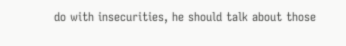do with insecurities, he should talk about those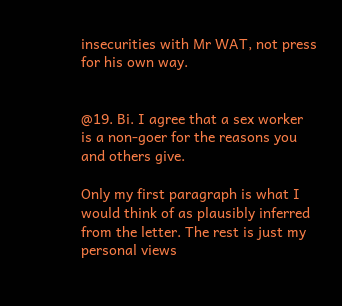insecurities with Mr WAT, not press for his own way.


@19. Bi. I agree that a sex worker is a non-goer for the reasons you and others give.

Only my first paragraph is what I would think of as plausibly inferred from the letter. The rest is just my personal views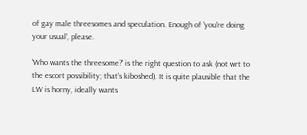of gay male threesomes and speculation. Enough of 'you're doing your usual', please.

'Who wants the threesome?' is the right question to ask (not wrt to the escort possibility; that's kiboshed). It is quite plausible that the LW is horny, ideally wants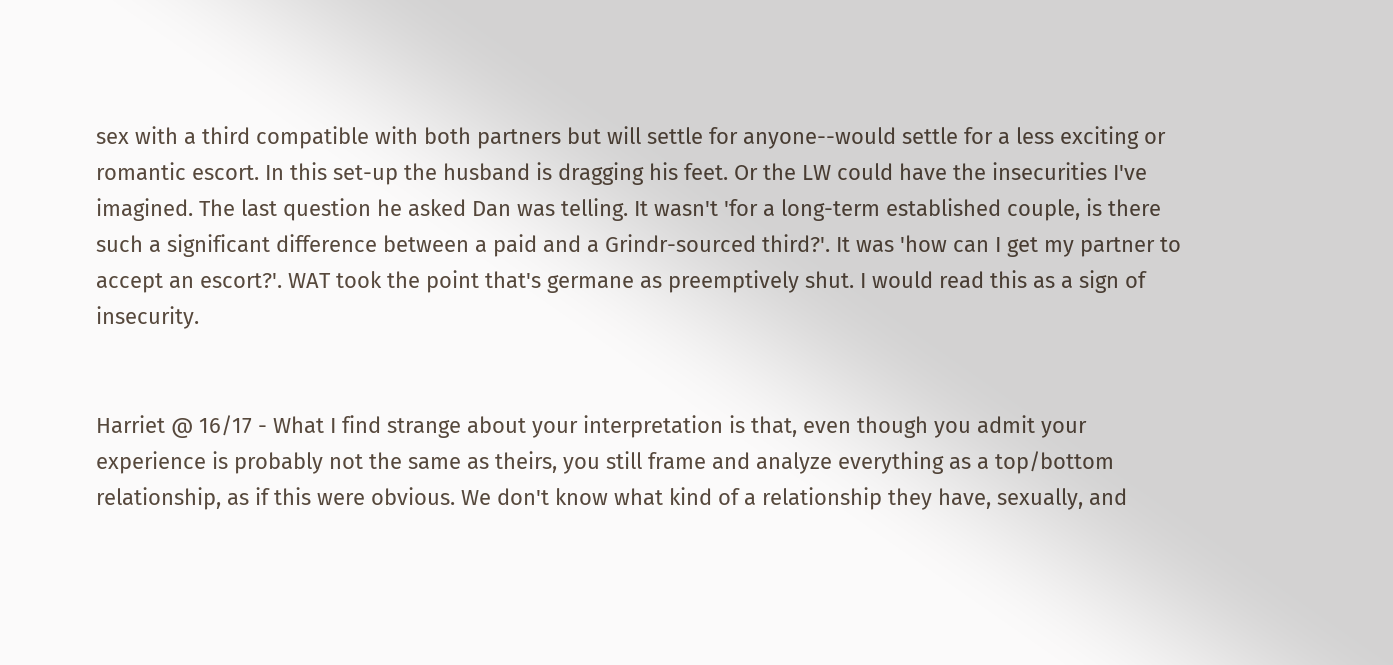sex with a third compatible with both partners but will settle for anyone--would settle for a less exciting or romantic escort. In this set-up the husband is dragging his feet. Or the LW could have the insecurities I've imagined. The last question he asked Dan was telling. It wasn't 'for a long-term established couple, is there such a significant difference between a paid and a Grindr-sourced third?'. It was 'how can I get my partner to accept an escort?'. WAT took the point that's germane as preemptively shut. I would read this as a sign of insecurity.


Harriet @ 16/17 - What I find strange about your interpretation is that, even though you admit your experience is probably not the same as theirs, you still frame and analyze everything as a top/bottom relationship, as if this were obvious. We don't know what kind of a relationship they have, sexually, and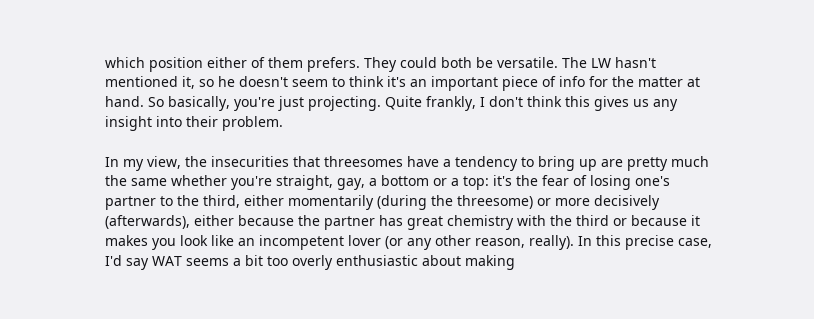which position either of them prefers. They could both be versatile. The LW hasn't mentioned it, so he doesn't seem to think it's an important piece of info for the matter at hand. So basically, you're just projecting. Quite frankly, I don't think this gives us any insight into their problem.

In my view, the insecurities that threesomes have a tendency to bring up are pretty much the same whether you're straight, gay, a bottom or a top: it's the fear of losing one's partner to the third, either momentarily (during the threesome) or more decisively (afterwards), either because the partner has great chemistry with the third or because it makes you look like an incompetent lover (or any other reason, really). In this precise case, I'd say WAT seems a bit too overly enthusiastic about making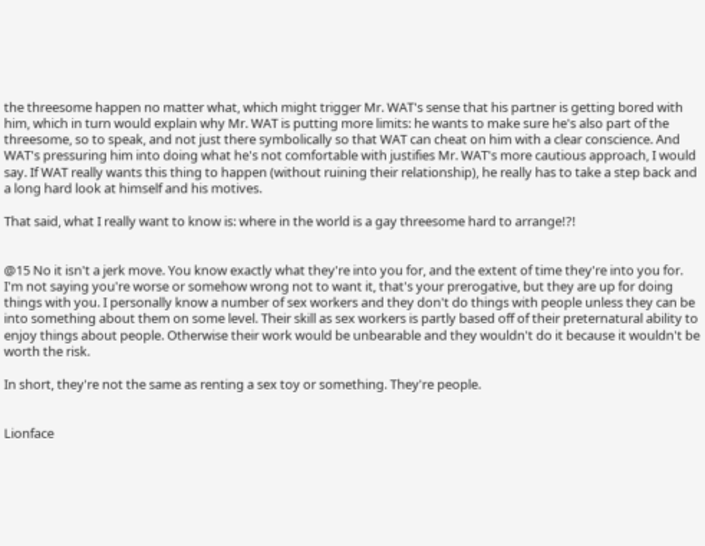the threesome happen no matter what, which might trigger Mr. WAT's sense that his partner is getting bored with him, which in turn would explain why Mr. WAT is putting more limits: he wants to make sure he's also part of the threesome, so to speak, and not just there symbolically so that WAT can cheat on him with a clear conscience. And WAT's pressuring him into doing what he's not comfortable with justifies Mr. WAT's more cautious approach, I would say. If WAT really wants this thing to happen (without ruining their relationship), he really has to take a step back and a long hard look at himself and his motives.

That said, what I really want to know is: where in the world is a gay threesome hard to arrange!?!


@15 No it isn't a jerk move. You know exactly what they're into you for, and the extent of time they're into you for. I'm not saying you're worse or somehow wrong not to want it, that's your prerogative, but they are up for doing things with you. I personally know a number of sex workers and they don't do things with people unless they can be into something about them on some level. Their skill as sex workers is partly based off of their preternatural ability to enjoy things about people. Otherwise their work would be unbearable and they wouldn't do it because it wouldn't be worth the risk.

In short, they're not the same as renting a sex toy or something. They're people.


Lionface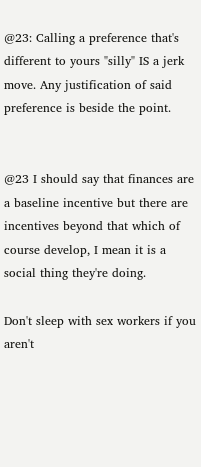@23: Calling a preference that's different to yours "silly" IS a jerk move. Any justification of said preference is beside the point.


@23 I should say that finances are a baseline incentive but there are incentives beyond that which of course develop, I mean it is a social thing they're doing.

Don't sleep with sex workers if you aren't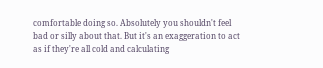comfortable doing so. Absolutely you shouldn't feel bad or silly about that. But it's an exaggeration to act as if they're all cold and calculating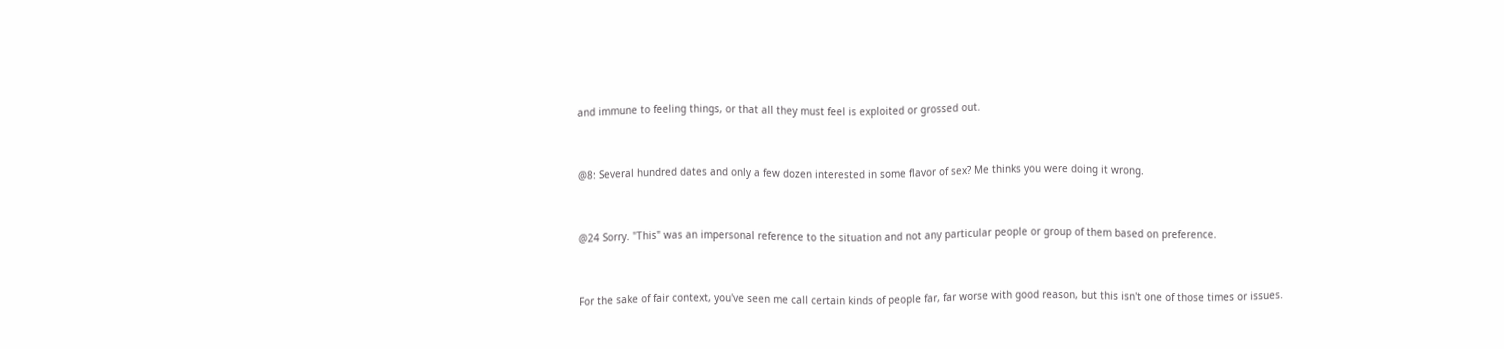and immune to feeling things, or that all they must feel is exploited or grossed out.


@8: Several hundred dates and only a few dozen interested in some flavor of sex? Me thinks you were doing it wrong.


@24 Sorry. "This" was an impersonal reference to the situation and not any particular people or group of them based on preference.


For the sake of fair context, you've seen me call certain kinds of people far, far worse with good reason, but this isn't one of those times or issues.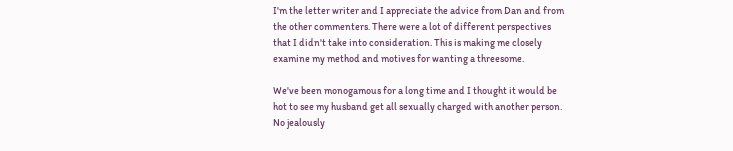I'm the letter writer and I appreciate the advice from Dan and from the other commenters. There were a lot of different perspectives that I didn't take into consideration. This is making me closely examine my method and motives for wanting a threesome.

We've been monogamous for a long time and I thought it would be hot to see my husband get all sexually charged with another person. No jealously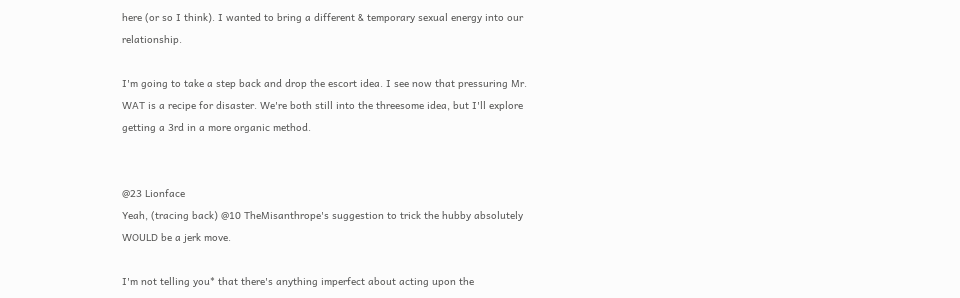here (or so I think). I wanted to bring a different & temporary sexual energy into our relationship.

I'm going to take a step back and drop the escort idea. I see now that pressuring Mr. WAT is a recipe for disaster. We're both still into the threesome idea, but I'll explore getting a 3rd in a more organic method.


@23 Lionface
Yeah, (tracing back) @10 TheMisanthrope's suggestion to trick the hubby absolutely WOULD be a jerk move.

I'm not telling you* that there's anything imperfect about acting upon the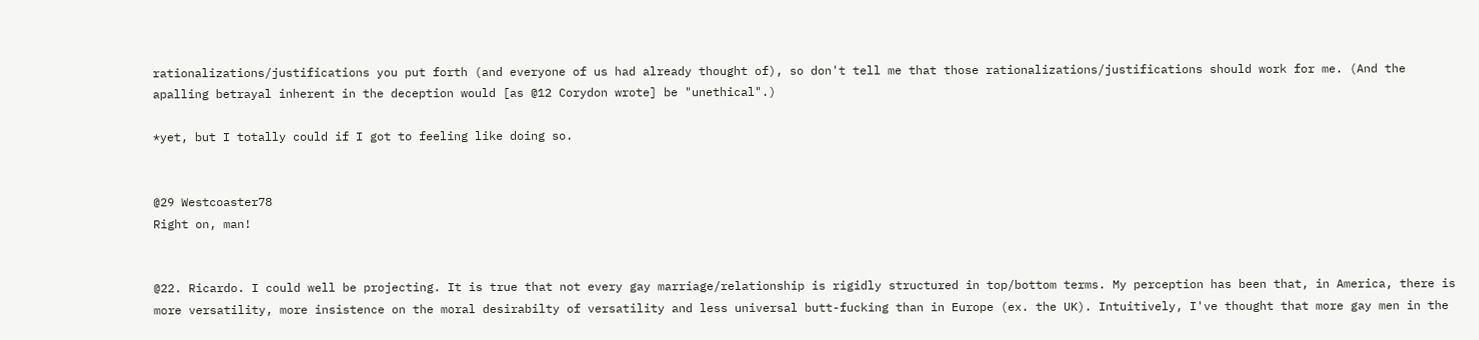rationalizations/justifications you put forth (and everyone of us had already thought of), so don't tell me that those rationalizations/justifications should work for me. (And the apalling betrayal inherent in the deception would [as @12 Corydon wrote] be "unethical".)

*yet, but I totally could if I got to feeling like doing so.


@29 Westcoaster78
Right on, man!


@22. Ricardo. I could well be projecting. It is true that not every gay marriage/relationship is rigidly structured in top/bottom terms. My perception has been that, in America, there is more versatility, more insistence on the moral desirabilty of versatility and less universal butt-fucking than in Europe (ex. the UK). Intuitively, I've thought that more gay men in the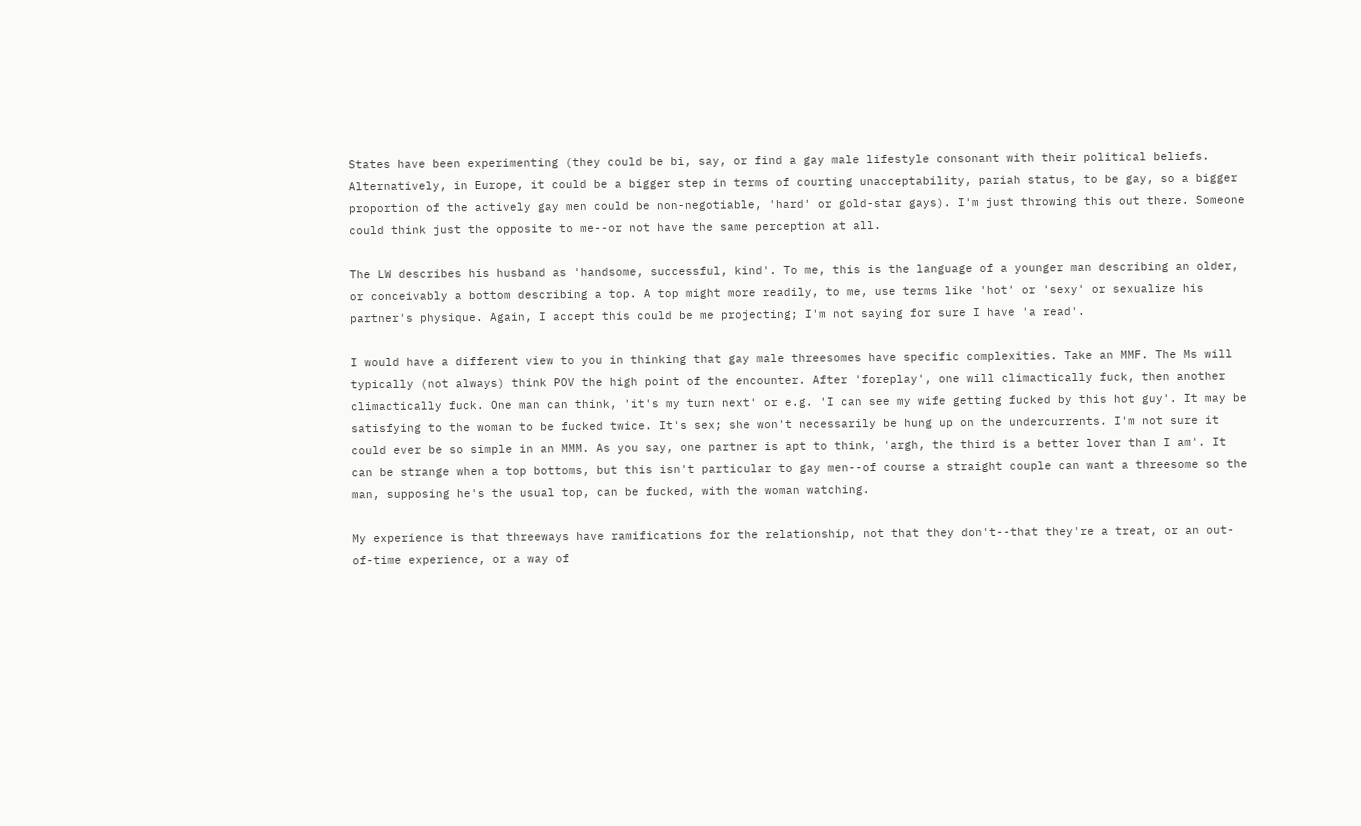States have been experimenting (they could be bi, say, or find a gay male lifestyle consonant with their political beliefs. Alternatively, in Europe, it could be a bigger step in terms of courting unacceptability, pariah status, to be gay, so a bigger proportion of the actively gay men could be non-negotiable, 'hard' or gold-star gays). I'm just throwing this out there. Someone could think just the opposite to me--or not have the same perception at all.

The LW describes his husband as 'handsome, successful, kind'. To me, this is the language of a younger man describing an older, or conceivably a bottom describing a top. A top might more readily, to me, use terms like 'hot' or 'sexy' or sexualize his partner's physique. Again, I accept this could be me projecting; I'm not saying for sure I have 'a read'.

I would have a different view to you in thinking that gay male threesomes have specific complexities. Take an MMF. The Ms will typically (not always) think POV the high point of the encounter. After 'foreplay', one will climactically fuck, then another climactically fuck. One man can think, 'it's my turn next' or e.g. 'I can see my wife getting fucked by this hot guy'. It may be satisfying to the woman to be fucked twice. It's sex; she won't necessarily be hung up on the undercurrents. I'm not sure it could ever be so simple in an MMM. As you say, one partner is apt to think, 'argh, the third is a better lover than I am'. It can be strange when a top bottoms, but this isn't particular to gay men--of course a straight couple can want a threesome so the man, supposing he's the usual top, can be fucked, with the woman watching.

My experience is that threeways have ramifications for the relationship, not that they don't--that they're a treat, or an out-of-time experience, or a way of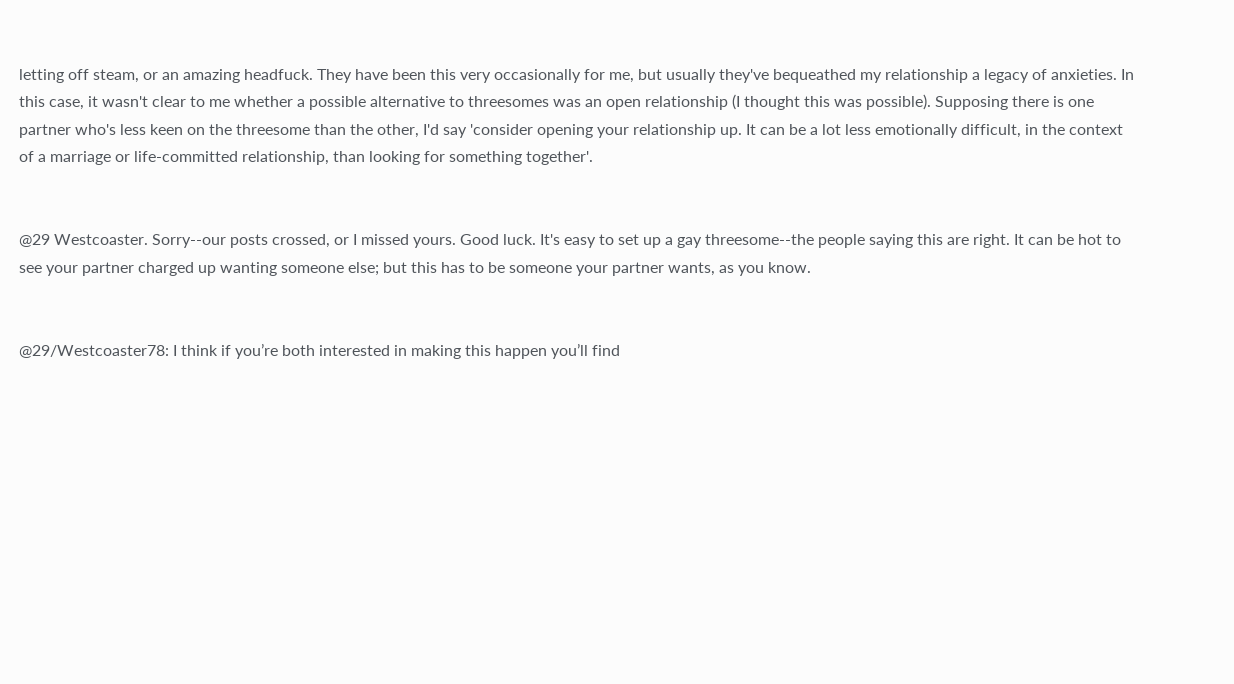letting off steam, or an amazing headfuck. They have been this very occasionally for me, but usually they've bequeathed my relationship a legacy of anxieties. In this case, it wasn't clear to me whether a possible alternative to threesomes was an open relationship (I thought this was possible). Supposing there is one partner who's less keen on the threesome than the other, I'd say 'consider opening your relationship up. It can be a lot less emotionally difficult, in the context of a marriage or life-committed relationship, than looking for something together'.


@29 Westcoaster. Sorry--our posts crossed, or I missed yours. Good luck. It's easy to set up a gay threesome--the people saying this are right. It can be hot to see your partner charged up wanting someone else; but this has to be someone your partner wants, as you know.


@29/Westcoaster78: I think if you’re both interested in making this happen you’ll find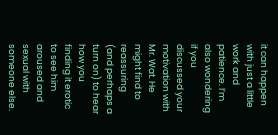it can happen with just a little work and patience. I’m also wondering if you discussed your motivation with Mr. Wat. He might find to reassuring (and perhaps a turn on) to hear how you finding it erotic to see him aroused and sexual with someone else.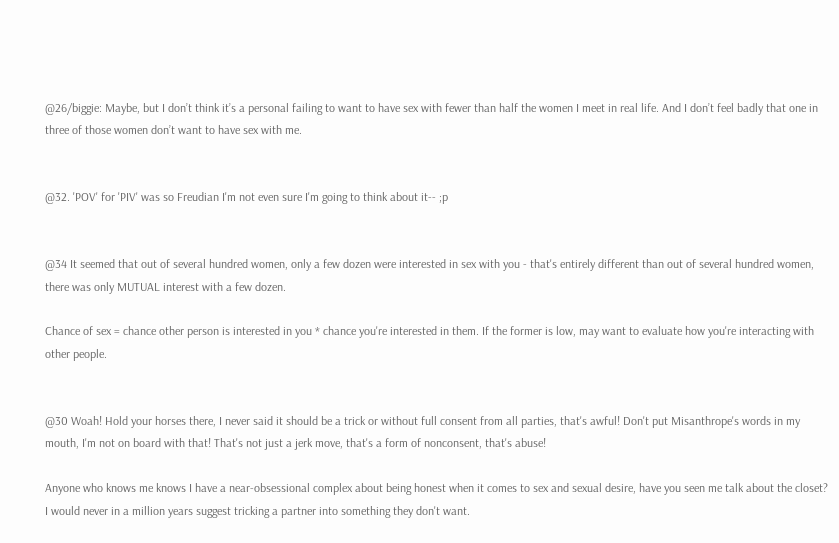@26/biggie: Maybe, but I don’t think it’s a personal failing to want to have sex with fewer than half the women I meet in real life. And I don’t feel badly that one in three of those women don’t want to have sex with me.


@32. 'POV' for 'PIV' was so Freudian I'm not even sure I'm going to think about it-- ;p


@34 It seemed that out of several hundred women, only a few dozen were interested in sex with you - that's entirely different than out of several hundred women, there was only MUTUAL interest with a few dozen.

Chance of sex = chance other person is interested in you * chance you're interested in them. If the former is low, may want to evaluate how you're interacting with other people.


@30 Woah! Hold your horses there, I never said it should be a trick or without full consent from all parties, that's awful! Don't put Misanthrope's words in my mouth, I'm not on board with that! That's not just a jerk move, that's a form of nonconsent, that's abuse!

Anyone who knows me knows I have a near-obsessional complex about being honest when it comes to sex and sexual desire, have you seen me talk about the closet? I would never in a million years suggest tricking a partner into something they don't want.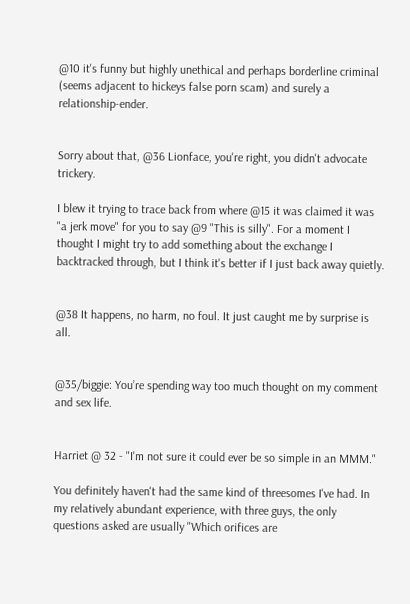@10 it's funny but highly unethical and perhaps borderline criminal (seems adjacent to hickeys false porn scam) and surely a relationship-ender.


Sorry about that, @36 Lionface, you're right, you didn't advocate trickery.

I blew it trying to trace back from where @15 it was claimed it was "a jerk move" for you to say @9 "This is silly". For a moment I thought I might try to add something about the exchange I backtracked through, but I think it's better if I just back away quietly.


@38 It happens, no harm, no foul. It just caught me by surprise is all.


@35/biggie: You’re spending way too much thought on my comment and sex life.


Harriet @ 32 - "I'm not sure it could ever be so simple in an MMM."

You definitely haven't had the same kind of threesomes I've had. In my relatively abundant experience, with three guys, the only questions asked are usually "Which orifices are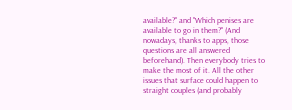available?" and "Which penises are available to go in them?" (And nowadays, thanks to apps, those questions are all answered beforehand). Then everybody tries to make the most of it. All the other issues that surface could happen to straight couples (and probably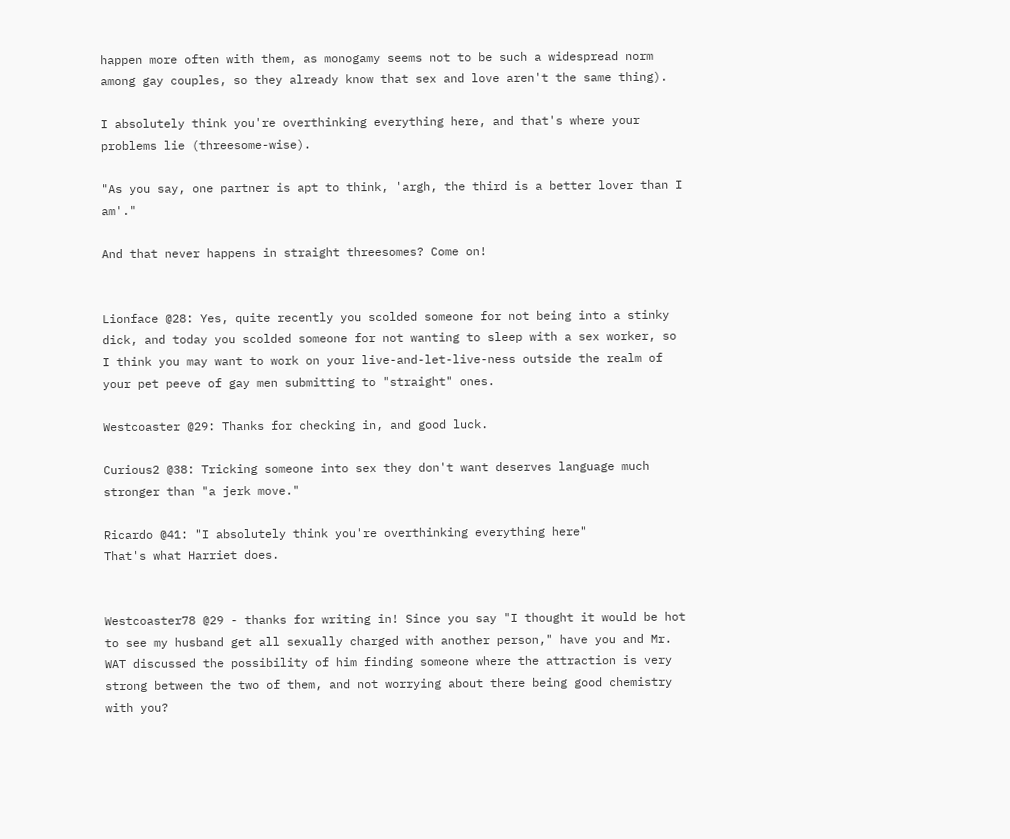happen more often with them, as monogamy seems not to be such a widespread norm among gay couples, so they already know that sex and love aren't the same thing).

I absolutely think you're overthinking everything here, and that's where your problems lie (threesome-wise).

"As you say, one partner is apt to think, 'argh, the third is a better lover than I am'."

And that never happens in straight threesomes? Come on!


Lionface @28: Yes, quite recently you scolded someone for not being into a stinky dick, and today you scolded someone for not wanting to sleep with a sex worker, so I think you may want to work on your live-and-let-live-ness outside the realm of your pet peeve of gay men submitting to "straight" ones.

Westcoaster @29: Thanks for checking in, and good luck.

Curious2 @38: Tricking someone into sex they don't want deserves language much stronger than "a jerk move."

Ricardo @41: "I absolutely think you're overthinking everything here"
That's what Harriet does.


Westcoaster78 @29 - thanks for writing in! Since you say "I thought it would be hot to see my husband get all sexually charged with another person," have you and Mr. WAT discussed the possibility of him finding someone where the attraction is very strong between the two of them, and not worrying about there being good chemistry with you?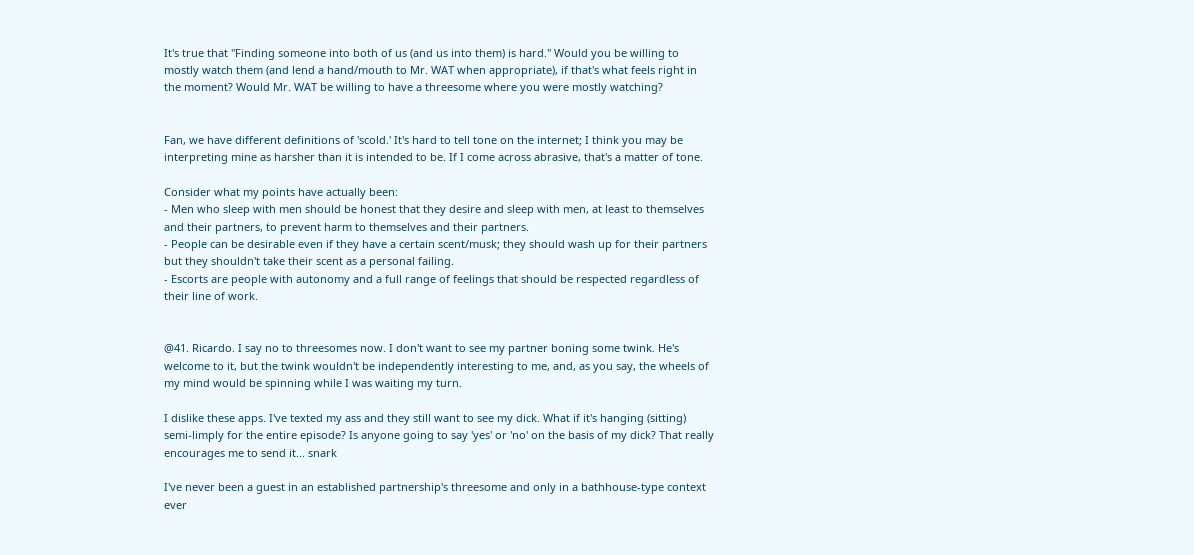It's true that "Finding someone into both of us (and us into them) is hard." Would you be willing to mostly watch them (and lend a hand/mouth to Mr. WAT when appropriate), if that's what feels right in the moment? Would Mr. WAT be willing to have a threesome where you were mostly watching?


Fan, we have different definitions of 'scold.' It's hard to tell tone on the internet; I think you may be interpreting mine as harsher than it is intended to be. If I come across abrasive, that's a matter of tone.

Consider what my points have actually been:
- Men who sleep with men should be honest that they desire and sleep with men, at least to themselves and their partners, to prevent harm to themselves and their partners.
- People can be desirable even if they have a certain scent/musk; they should wash up for their partners but they shouldn't take their scent as a personal failing.
- Escorts are people with autonomy and a full range of feelings that should be respected regardless of their line of work.


@41. Ricardo. I say no to threesomes now. I don't want to see my partner boning some twink. He's welcome to it, but the twink wouldn't be independently interesting to me, and, as you say, the wheels of my mind would be spinning while I was waiting my turn.

I dislike these apps. I've texted my ass and they still want to see my dick. What if it's hanging (sitting) semi-limply for the entire episode? Is anyone going to say 'yes' or 'no' on the basis of my dick? That really encourages me to send it... snark

I've never been a guest in an established partnership's threesome and only in a bathhouse-type context ever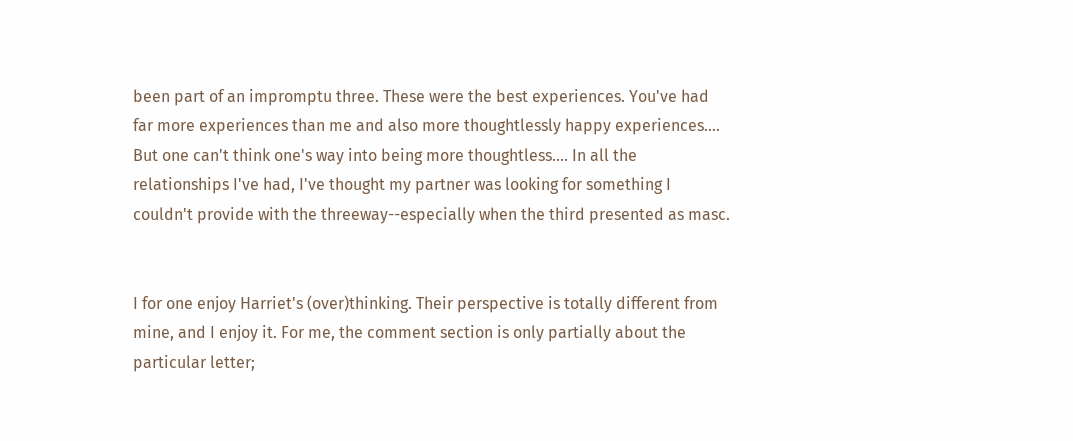been part of an impromptu three. These were the best experiences. You've had far more experiences than me and also more thoughtlessly happy experiences.... But one can't think one's way into being more thoughtless.... In all the relationships I've had, I've thought my partner was looking for something I couldn't provide with the threeway--especially when the third presented as masc.


I for one enjoy Harriet's (over)thinking. Their perspective is totally different from mine, and I enjoy it. For me, the comment section is only partially about the particular letter;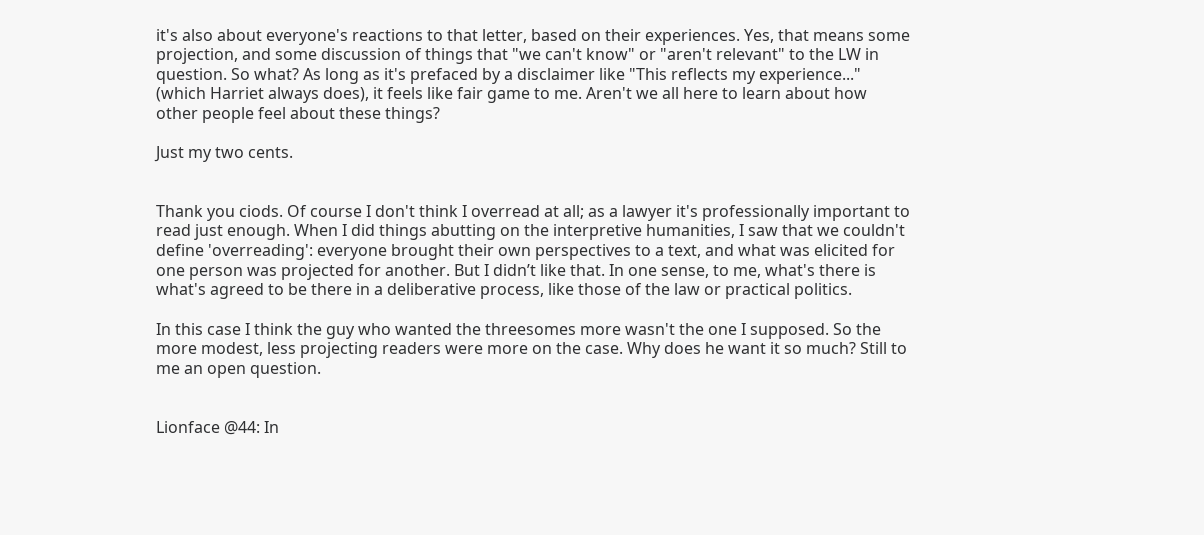it's also about everyone's reactions to that letter, based on their experiences. Yes, that means some projection, and some discussion of things that "we can't know" or "aren't relevant" to the LW in question. So what? As long as it's prefaced by a disclaimer like "This reflects my experience..." (which Harriet always does), it feels like fair game to me. Aren't we all here to learn about how other people feel about these things?

Just my two cents.


Thank you ciods. Of course I don't think I overread at all; as a lawyer it's professionally important to read just enough. When I did things abutting on the interpretive humanities, I saw that we couldn't define 'overreading': everyone brought their own perspectives to a text, and what was elicited for one person was projected for another. But I didn’t like that. In one sense, to me, what's there is what's agreed to be there in a deliberative process, like those of the law or practical politics.

In this case I think the guy who wanted the threesomes more wasn't the one I supposed. So the more modest, less projecting readers were more on the case. Why does he want it so much? Still to me an open question.


Lionface @44: In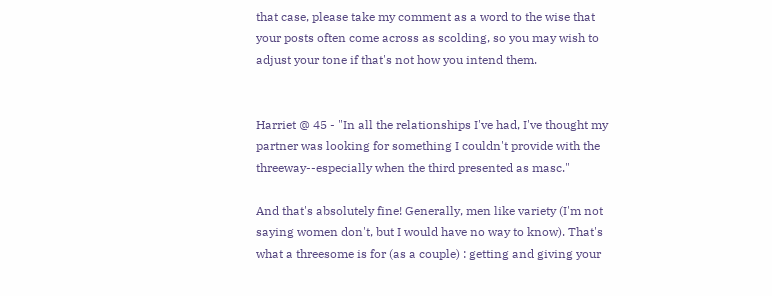that case, please take my comment as a word to the wise that your posts often come across as scolding, so you may wish to adjust your tone if that's not how you intend them.


Harriet @ 45 - "In all the relationships I've had, I've thought my partner was looking for something I couldn't provide with the threeway--especially when the third presented as masc."

And that's absolutely fine! Generally, men like variety (I'm not saying women don't, but I would have no way to know). That's what a threesome is for (as a couple) : getting and giving your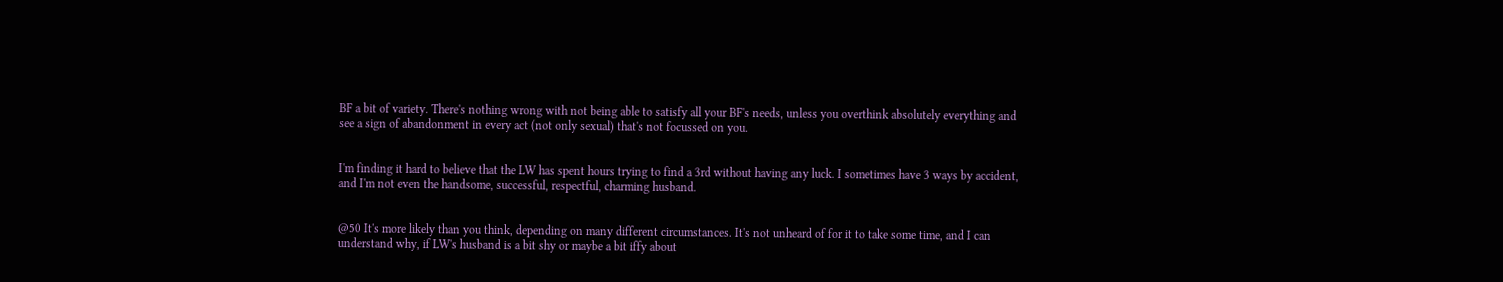BF a bit of variety. There's nothing wrong with not being able to satisfy all your BF's needs, unless you overthink absolutely everything and see a sign of abandonment in every act (not only sexual) that's not focussed on you.


I'm finding it hard to believe that the LW has spent hours trying to find a 3rd without having any luck. I sometimes have 3 ways by accident, and I'm not even the handsome, successful, respectful, charming husband.


@50 It's more likely than you think, depending on many different circumstances. It's not unheard of for it to take some time, and I can understand why, if LW's husband is a bit shy or maybe a bit iffy about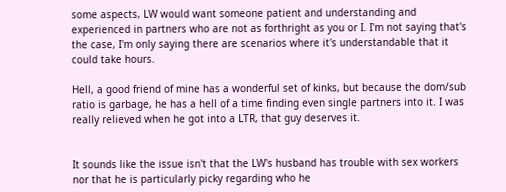some aspects, LW would want someone patient and understanding and experienced in partners who are not as forthright as you or I. I'm not saying that's the case, I'm only saying there are scenarios where it's understandable that it could take hours.

Hell, a good friend of mine has a wonderful set of kinks, but because the dom/sub ratio is garbage, he has a hell of a time finding even single partners into it. I was really relieved when he got into a LTR, that guy deserves it.


It sounds like the issue isn't that the LW's husband has trouble with sex workers nor that he is particularly picky regarding who he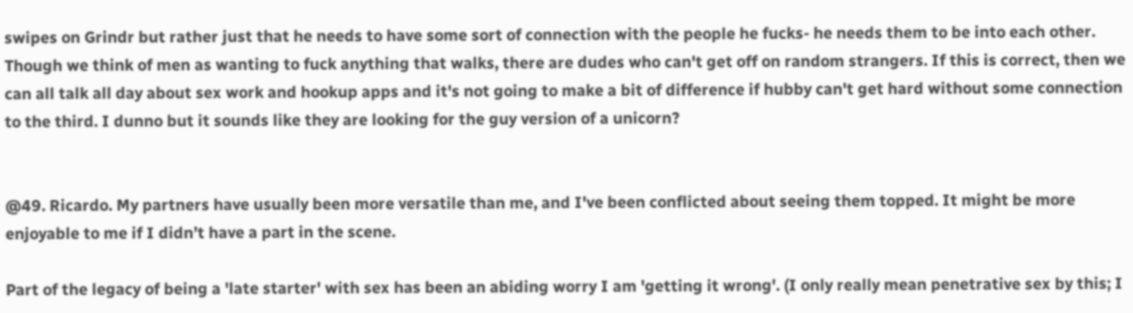swipes on Grindr but rather just that he needs to have some sort of connection with the people he fucks- he needs them to be into each other. Though we think of men as wanting to fuck anything that walks, there are dudes who can't get off on random strangers. If this is correct, then we can all talk all day about sex work and hookup apps and it's not going to make a bit of difference if hubby can't get hard without some connection to the third. I dunno but it sounds like they are looking for the guy version of a unicorn?


@49. Ricardo. My partners have usually been more versatile than me, and I've been conflicted about seeing them topped. It might be more enjoyable to me if I didn’t have a part in the scene.

Part of the legacy of being a 'late starter' with sex has been an abiding worry I am 'getting it wrong'. (I only really mean penetrative sex by this; I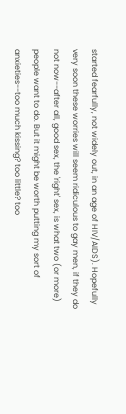started fearfully, not widely out, in an age of HIV/AIDS). Hopefully very soon these worries will seem ridiculous to gay men, if they do not now--after all, good sex, the 'right' sex, is what two (or more) people want to do. But it might be worth putting my sort of anxieties--too much kissing? too little? too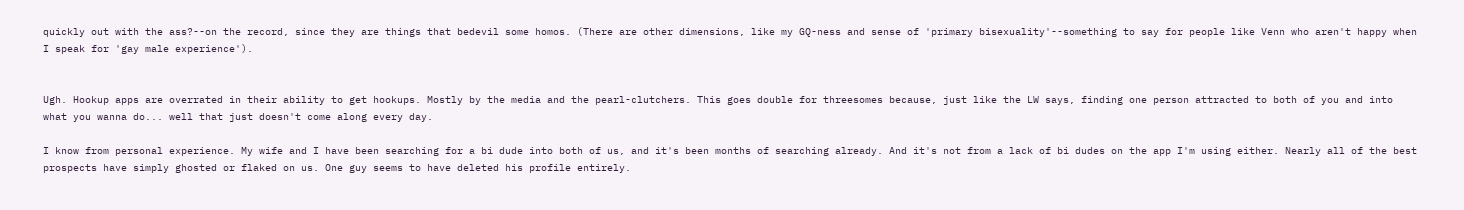quickly out with the ass?--on the record, since they are things that bedevil some homos. (There are other dimensions, like my GQ-ness and sense of 'primary bisexuality'--something to say for people like Venn who aren't happy when I speak for 'gay male experience').


Ugh. Hookup apps are overrated in their ability to get hookups. Mostly by the media and the pearl-clutchers. This goes double for threesomes because, just like the LW says, finding one person attracted to both of you and into what you wanna do... well that just doesn't come along every day.

I know from personal experience. My wife and I have been searching for a bi dude into both of us, and it's been months of searching already. And it's not from a lack of bi dudes on the app I'm using either. Nearly all of the best prospects have simply ghosted or flaked on us. One guy seems to have deleted his profile entirely.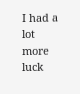I had a lot more luck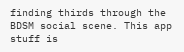finding thirds through the BDSM social scene. This app stuff is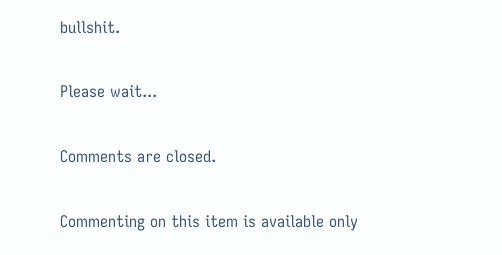bullshit.

Please wait...

Comments are closed.

Commenting on this item is available only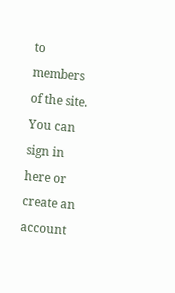to members of the site. You can sign in here or create an account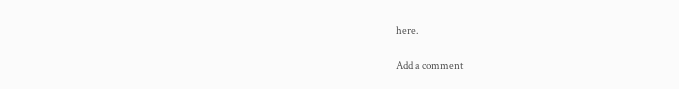here.

Add a comment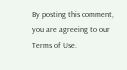By posting this comment, you are agreeing to our Terms of Use.